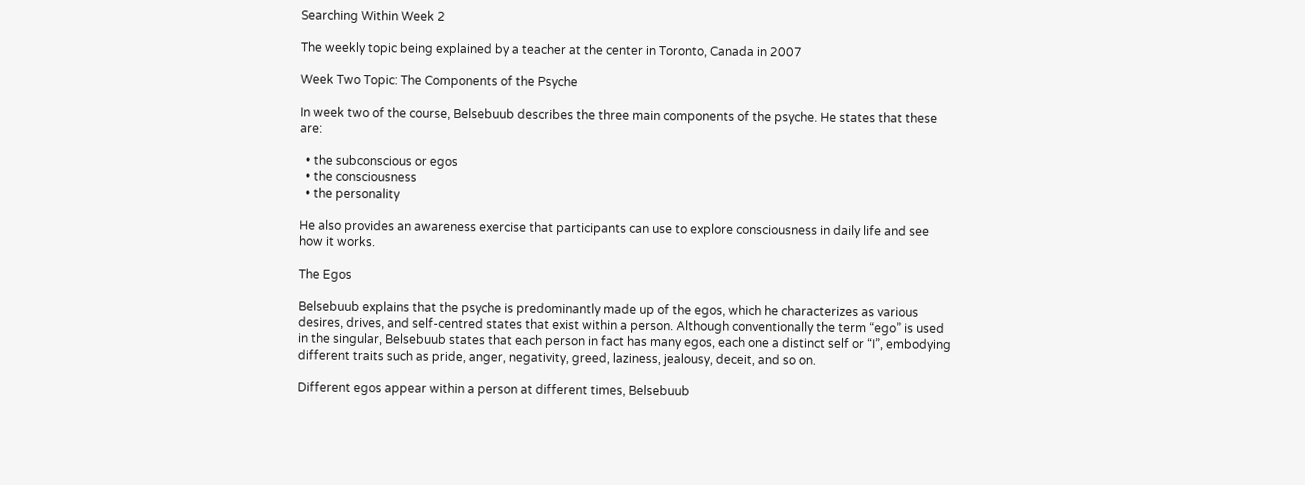Searching Within Week 2

The weekly topic being explained by a teacher at the center in Toronto, Canada in 2007

Week Two Topic: The Components of the Psyche

In week two of the course, Belsebuub describes the three main components of the psyche. He states that these are:

  • the subconscious or egos
  • the consciousness
  • the personality

He also provides an awareness exercise that participants can use to explore consciousness in daily life and see how it works.

The Egos

Belsebuub explains that the psyche is predominantly made up of the egos, which he characterizes as various desires, drives, and self-centred states that exist within a person. Although conventionally the term “ego” is used in the singular, Belsebuub states that each person in fact has many egos, each one a distinct self or “I”, embodying different traits such as pride, anger, negativity, greed, laziness, jealousy, deceit, and so on.

Different egos appear within a person at different times, Belsebuub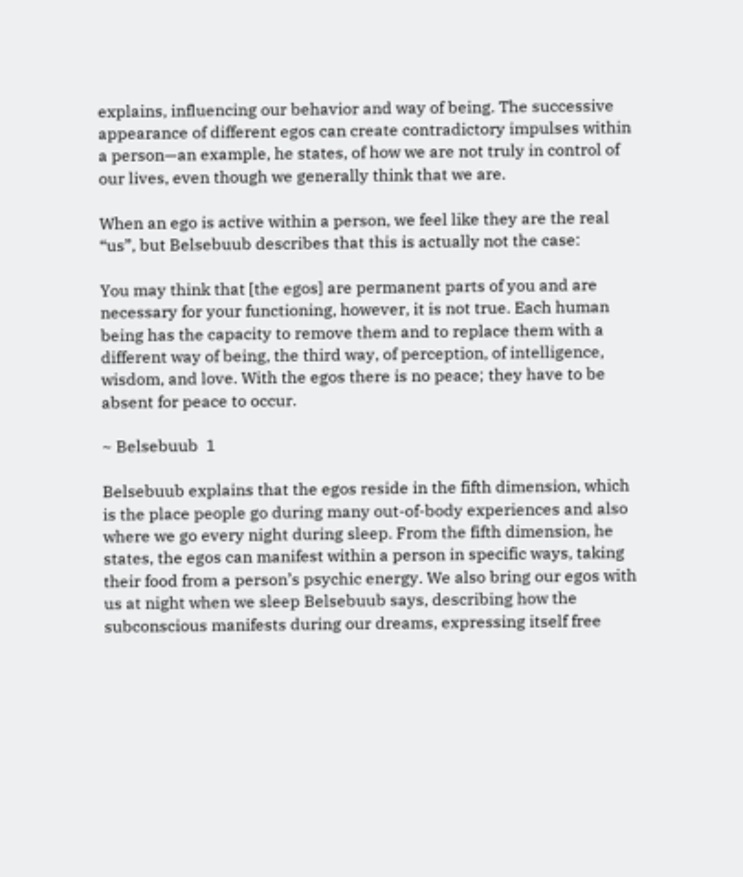explains, influencing our behavior and way of being. The successive appearance of different egos can create contradictory impulses within a person—an example, he states, of how we are not truly in control of our lives, even though we generally think that we are.

When an ego is active within a person, we feel like they are the real “us”, but Belsebuub describes that this is actually not the case:

You may think that [the egos] are permanent parts of you and are necessary for your functioning, however, it is not true. Each human being has the capacity to remove them and to replace them with a different way of being, the third way, of perception, of intelligence, wisdom, and love. With the egos there is no peace; they have to be absent for peace to occur.

~ Belsebuub  1

Belsebuub explains that the egos reside in the fifth dimension, which is the place people go during many out-of-body experiences and also where we go every night during sleep. From the fifth dimension, he states, the egos can manifest within a person in specific ways, taking their food from a person’s psychic energy. We also bring our egos with us at night when we sleep Belsebuub says, describing how the subconscious manifests during our dreams, expressing itself free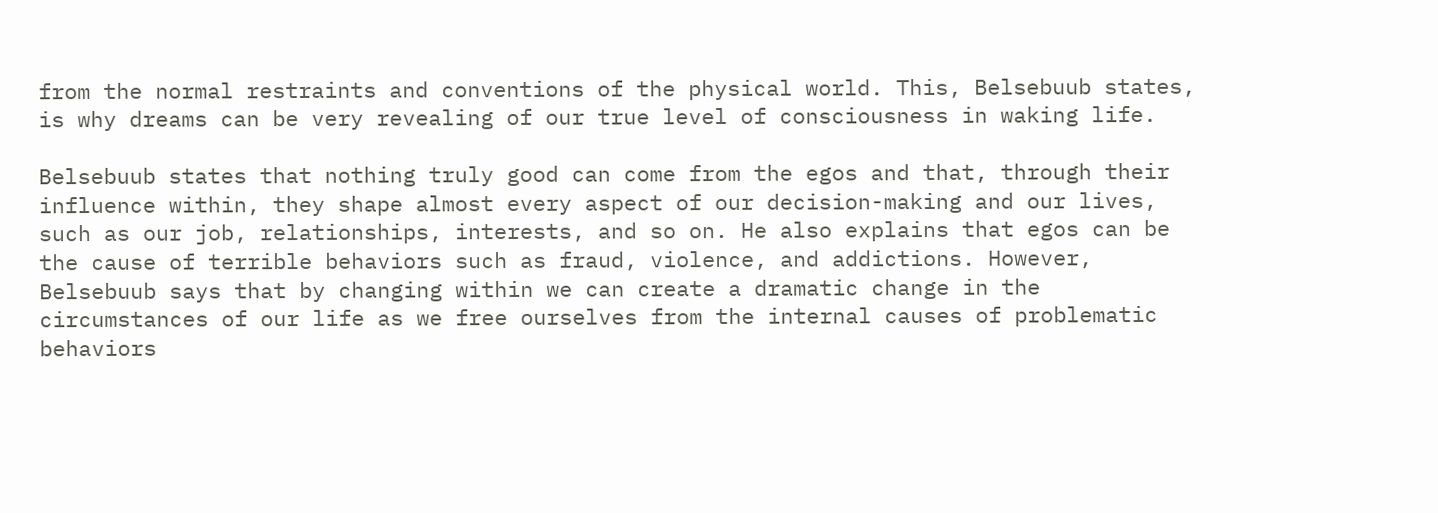from the normal restraints and conventions of the physical world. This, Belsebuub states, is why dreams can be very revealing of our true level of consciousness in waking life.

Belsebuub states that nothing truly good can come from the egos and that, through their influence within, they shape almost every aspect of our decision-making and our lives, such as our job, relationships, interests, and so on. He also explains that egos can be the cause of terrible behaviors such as fraud, violence, and addictions. However, Belsebuub says that by changing within we can create a dramatic change in the circumstances of our life as we free ourselves from the internal causes of problematic behaviors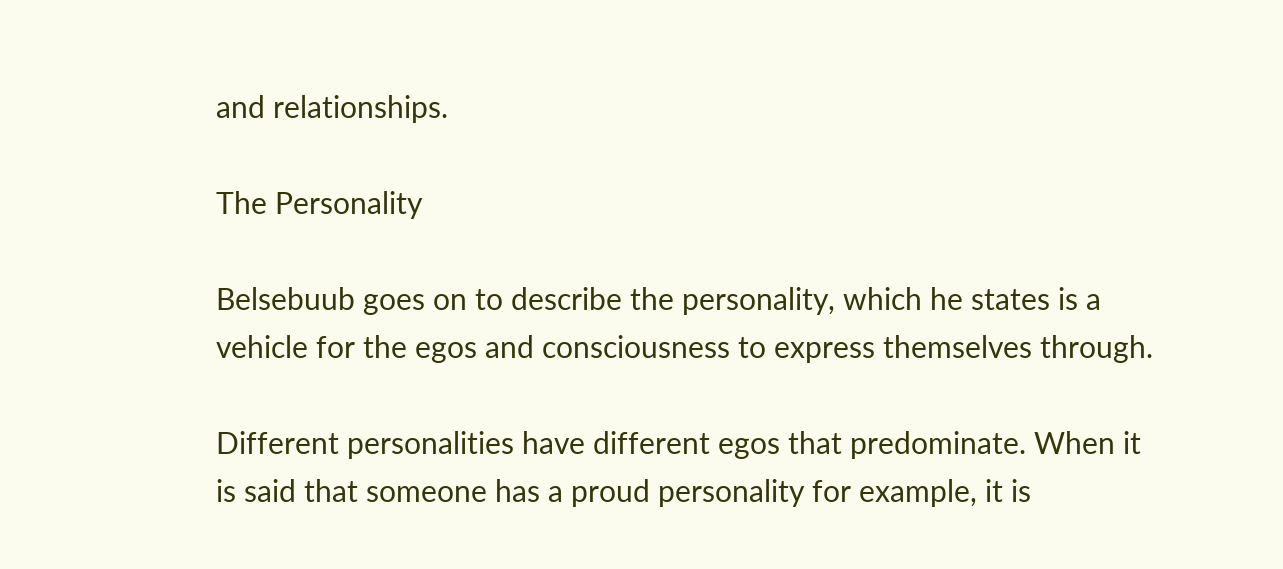and relationships.

The Personality

Belsebuub goes on to describe the personality, which he states is a vehicle for the egos and consciousness to express themselves through.

Different personalities have different egos that predominate. When it is said that someone has a proud personality for example, it is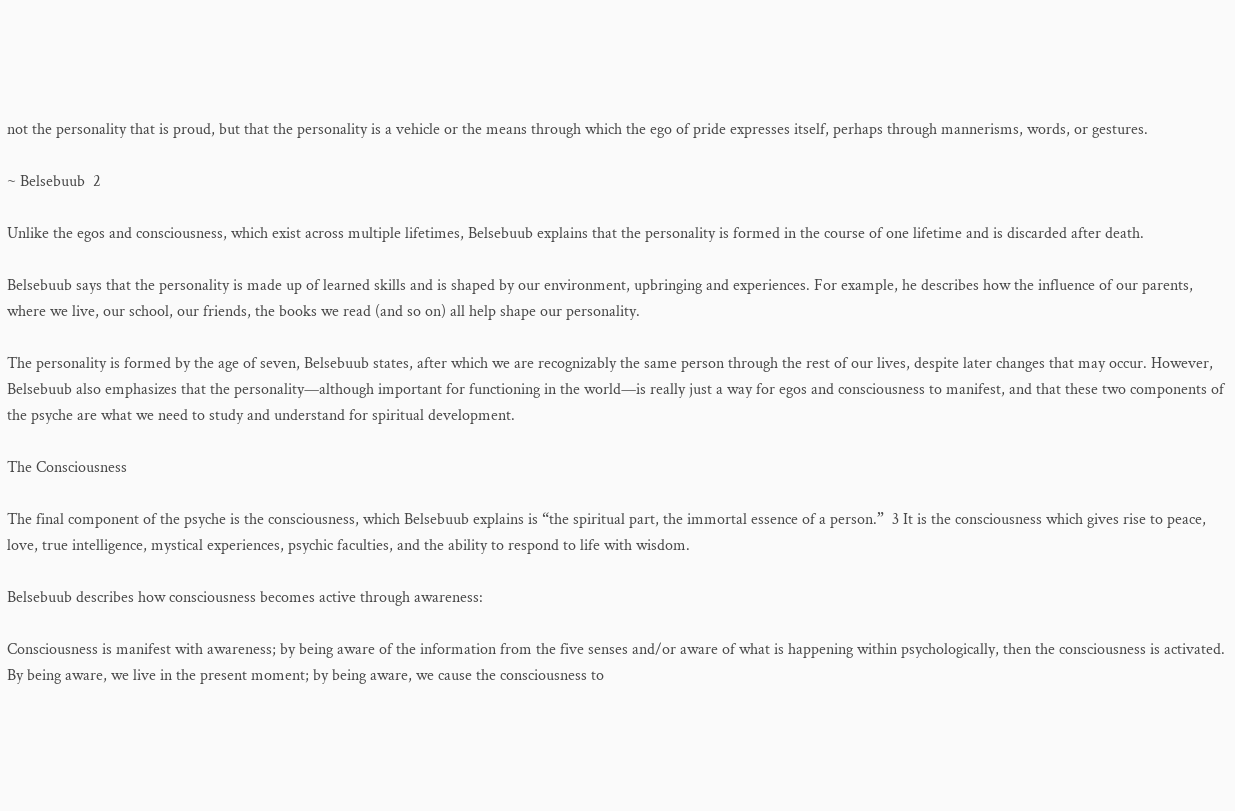not the personality that is proud, but that the personality is a vehicle or the means through which the ego of pride expresses itself, perhaps through mannerisms, words, or gestures.

~ Belsebuub  2

Unlike the egos and consciousness, which exist across multiple lifetimes, Belsebuub explains that the personality is formed in the course of one lifetime and is discarded after death.

Belsebuub says that the personality is made up of learned skills and is shaped by our environment, upbringing and experiences. For example, he describes how the influence of our parents, where we live, our school, our friends, the books we read (and so on) all help shape our personality.

The personality is formed by the age of seven, Belsebuub states, after which we are recognizably the same person through the rest of our lives, despite later changes that may occur. However, Belsebuub also emphasizes that the personality—although important for functioning in the world—is really just a way for egos and consciousness to manifest, and that these two components of the psyche are what we need to study and understand for spiritual development.

The Consciousness

The final component of the psyche is the consciousness, which Belsebuub explains is “the spiritual part, the immortal essence of a person.”  3 It is the consciousness which gives rise to peace, love, true intelligence, mystical experiences, psychic faculties, and the ability to respond to life with wisdom.

Belsebuub describes how consciousness becomes active through awareness:

Consciousness is manifest with awareness; by being aware of the information from the five senses and/or aware of what is happening within psychologically, then the consciousness is activated. By being aware, we live in the present moment; by being aware, we cause the consciousness to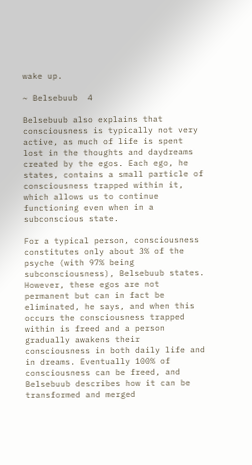wake up.

~ Belsebuub  4

Belsebuub also explains that consciousness is typically not very active, as much of life is spent lost in the thoughts and daydreams created by the egos. Each ego, he states, contains a small particle of consciousness trapped within it, which allows us to continue functioning even when in a subconscious state.

For a typical person, consciousness constitutes only about 3% of the psyche (with 97% being subconsciousness), Belsebuub states. However, these egos are not permanent but can in fact be eliminated, he says, and when this occurs the consciousness trapped within is freed and a person gradually awakens their consciousness in both daily life and in dreams. Eventually 100% of consciousness can be freed, and Belsebuub describes how it can be transformed and merged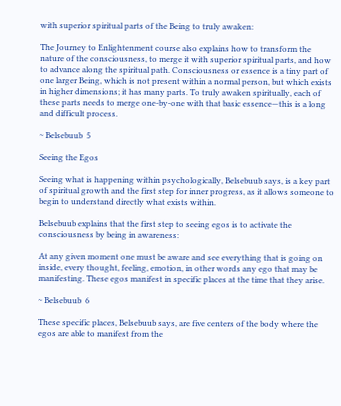with superior spiritual parts of the Being to truly awaken:

The Journey to Enlightenment course also explains how to transform the nature of the consciousness, to merge it with superior spiritual parts, and how to advance along the spiritual path. Consciousness or essence is a tiny part of one larger Being, which is not present within a normal person, but which exists in higher dimensions; it has many parts. To truly awaken spiritually, each of these parts needs to merge one-by-one with that basic essence—this is a long and difficult process.

~ Belsebuub  5

Seeing the Egos

Seeing what is happening within psychologically, Belsebuub says, is a key part of spiritual growth and the first step for inner progress, as it allows someone to begin to understand directly what exists within.

Belsebuub explains that the first step to seeing egos is to activate the consciousness by being in awareness:

At any given moment one must be aware and see everything that is going on inside, every thought, feeling, emotion, in other words any ego that may be manifesting. These egos manifest in specific places at the time that they arise.

~ Belsebuub  6

These specific places, Belsebuub says, are five centers of the body where the egos are able to manifest from the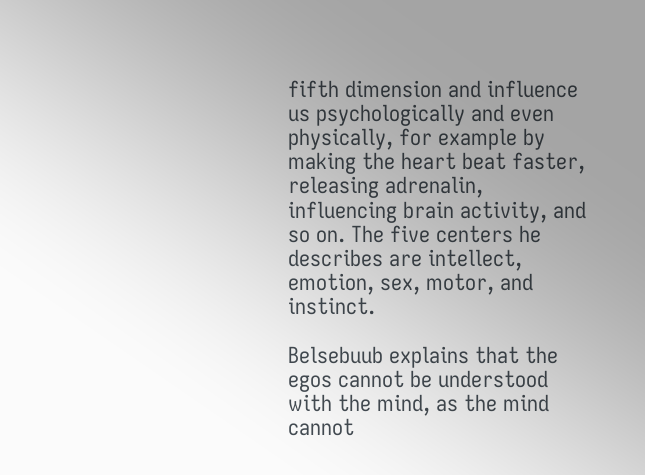fifth dimension and influence us psychologically and even physically, for example by making the heart beat faster, releasing adrenalin, influencing brain activity, and so on. The five centers he describes are intellect, emotion, sex, motor, and instinct.

Belsebuub explains that the egos cannot be understood with the mind, as the mind cannot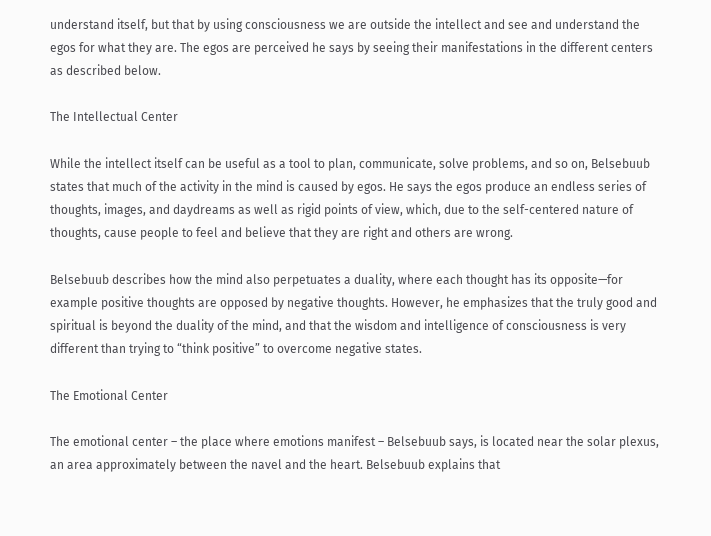understand itself, but that by using consciousness we are outside the intellect and see and understand the egos for what they are. The egos are perceived he says by seeing their manifestations in the different centers as described below.

The Intellectual Center

While the intellect itself can be useful as a tool to plan, communicate, solve problems, and so on, Belsebuub states that much of the activity in the mind is caused by egos. He says the egos produce an endless series of thoughts, images, and daydreams as well as rigid points of view, which, due to the self-centered nature of thoughts, cause people to feel and believe that they are right and others are wrong.

Belsebuub describes how the mind also perpetuates a duality, where each thought has its opposite—for example positive thoughts are opposed by negative thoughts. However, he emphasizes that the truly good and spiritual is beyond the duality of the mind, and that the wisdom and intelligence of consciousness is very different than trying to “think positive” to overcome negative states.

The Emotional Center

The emotional center – the place where emotions manifest – Belsebuub says, is located near the solar plexus, an area approximately between the navel and the heart. Belsebuub explains that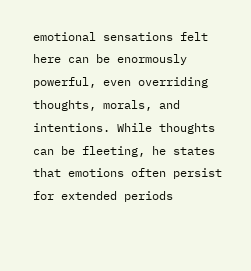emotional sensations felt here can be enormously powerful, even overriding thoughts, morals, and intentions. While thoughts can be fleeting, he states that emotions often persist for extended periods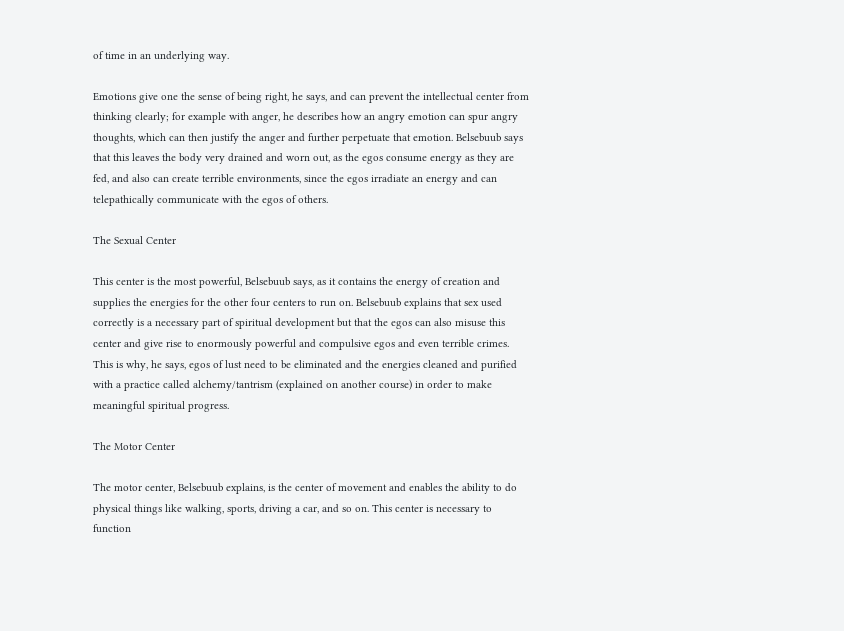of time in an underlying way.

Emotions give one the sense of being right, he says, and can prevent the intellectual center from thinking clearly; for example with anger, he describes how an angry emotion can spur angry thoughts, which can then justify the anger and further perpetuate that emotion. Belsebuub says that this leaves the body very drained and worn out, as the egos consume energy as they are fed, and also can create terrible environments, since the egos irradiate an energy and can telepathically communicate with the egos of others.

The Sexual Center

This center is the most powerful, Belsebuub says, as it contains the energy of creation and supplies the energies for the other four centers to run on. Belsebuub explains that sex used correctly is a necessary part of spiritual development but that the egos can also misuse this center and give rise to enormously powerful and compulsive egos and even terrible crimes. This is why, he says, egos of lust need to be eliminated and the energies cleaned and purified with a practice called alchemy/tantrism (explained on another course) in order to make meaningful spiritual progress.

The Motor Center

The motor center, Belsebuub explains, is the center of movement and enables the ability to do physical things like walking, sports, driving a car, and so on. This center is necessary to function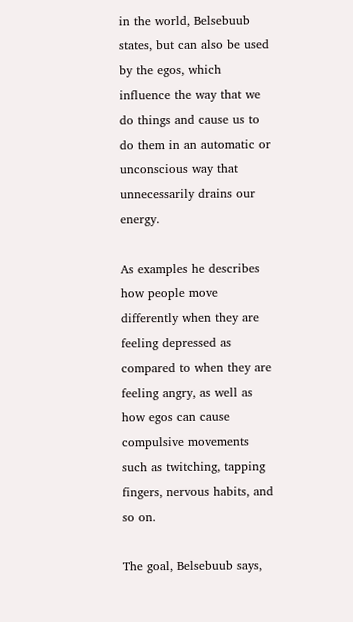in the world, Belsebuub states, but can also be used by the egos, which influence the way that we do things and cause us to do them in an automatic or unconscious way that unnecessarily drains our energy.

As examples he describes how people move differently when they are feeling depressed as compared to when they are feeling angry, as well as how egos can cause compulsive movements such as twitching, tapping fingers, nervous habits, and so on.

The goal, Belsebuub says,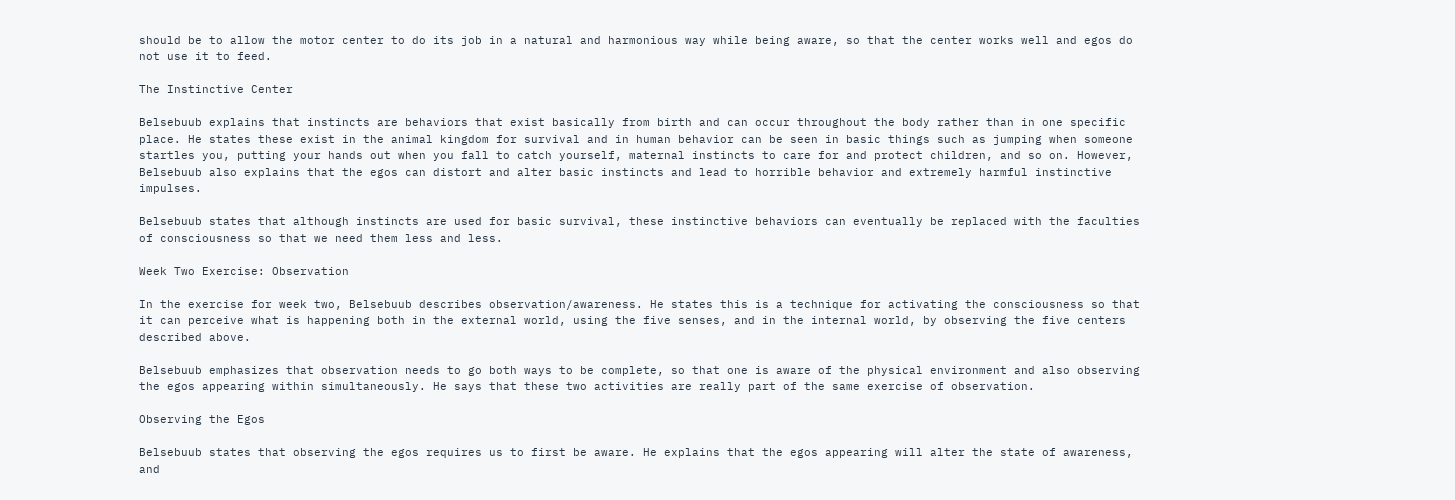should be to allow the motor center to do its job in a natural and harmonious way while being aware, so that the center works well and egos do not use it to feed.

The Instinctive Center

Belsebuub explains that instincts are behaviors that exist basically from birth and can occur throughout the body rather than in one specific place. He states these exist in the animal kingdom for survival and in human behavior can be seen in basic things such as jumping when someone startles you, putting your hands out when you fall to catch yourself, maternal instincts to care for and protect children, and so on. However, Belsebuub also explains that the egos can distort and alter basic instincts and lead to horrible behavior and extremely harmful instinctive impulses.

Belsebuub states that although instincts are used for basic survival, these instinctive behaviors can eventually be replaced with the faculties of consciousness so that we need them less and less.

Week Two Exercise: Observation

In the exercise for week two, Belsebuub describes observation/awareness. He states this is a technique for activating the consciousness so that it can perceive what is happening both in the external world, using the five senses, and in the internal world, by observing the five centers described above.

Belsebuub emphasizes that observation needs to go both ways to be complete, so that one is aware of the physical environment and also observing the egos appearing within simultaneously. He says that these two activities are really part of the same exercise of observation.

Observing the Egos

Belsebuub states that observing the egos requires us to first be aware. He explains that the egos appearing will alter the state of awareness, and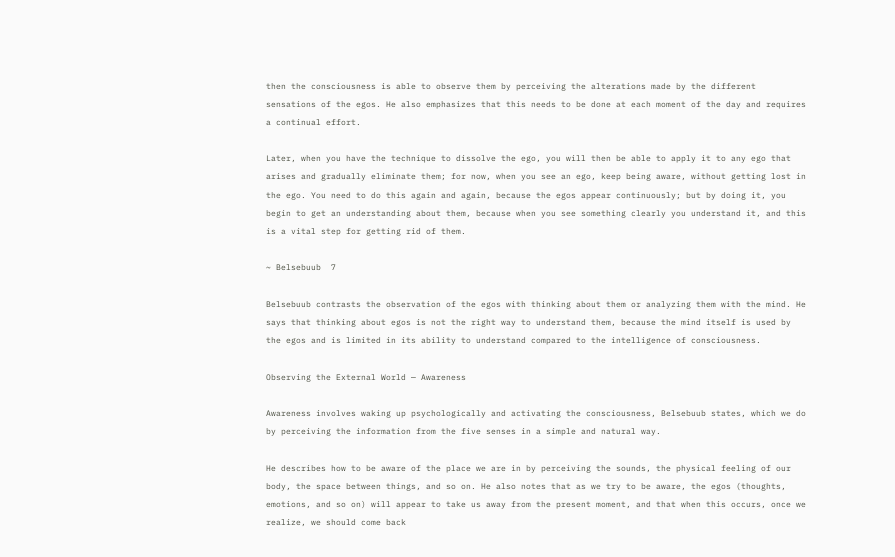then the consciousness is able to observe them by perceiving the alterations made by the different sensations of the egos. He also emphasizes that this needs to be done at each moment of the day and requires a continual effort.

Later, when you have the technique to dissolve the ego, you will then be able to apply it to any ego that arises and gradually eliminate them; for now, when you see an ego, keep being aware, without getting lost in the ego. You need to do this again and again, because the egos appear continuously; but by doing it, you begin to get an understanding about them, because when you see something clearly you understand it, and this is a vital step for getting rid of them.

~ Belsebuub  7

Belsebuub contrasts the observation of the egos with thinking about them or analyzing them with the mind. He says that thinking about egos is not the right way to understand them, because the mind itself is used by the egos and is limited in its ability to understand compared to the intelligence of consciousness.

Observing the External World — Awareness

Awareness involves waking up psychologically and activating the consciousness, Belsebuub states, which we do by perceiving the information from the five senses in a simple and natural way.

He describes how to be aware of the place we are in by perceiving the sounds, the physical feeling of our body, the space between things, and so on. He also notes that as we try to be aware, the egos (thoughts, emotions, and so on) will appear to take us away from the present moment, and that when this occurs, once we realize, we should come back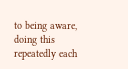to being aware, doing this repeatedly each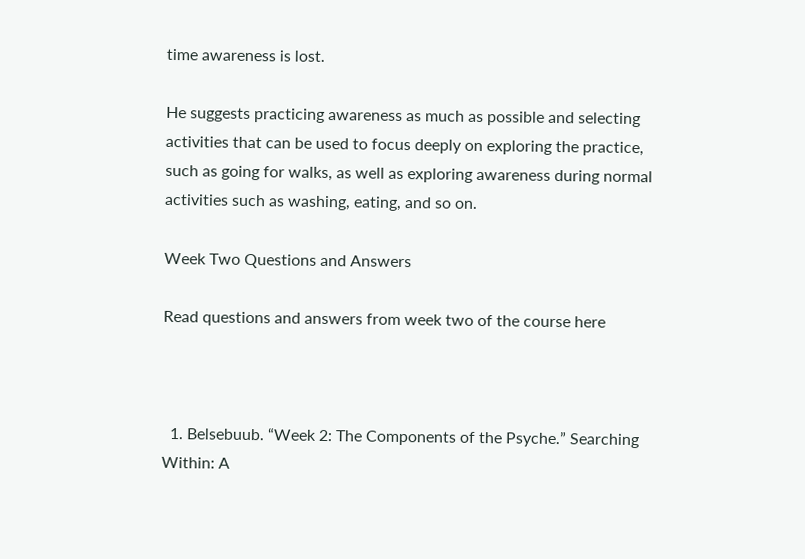time awareness is lost.

He suggests practicing awareness as much as possible and selecting activities that can be used to focus deeply on exploring the practice, such as going for walks, as well as exploring awareness during normal activities such as washing, eating, and so on.

Week Two Questions and Answers

Read questions and answers from week two of the course here



  1. Belsebuub. “Week 2: The Components of the Psyche.” Searching Within: A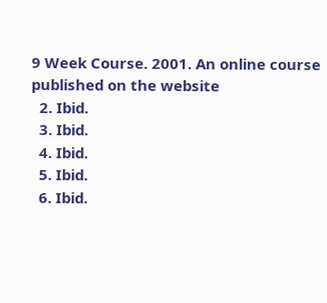9 Week Course. 2001. An online course published on the website
  2. Ibid.
  3. Ibid.
  4. Ibid.
  5. Ibid.
  6. Ibid.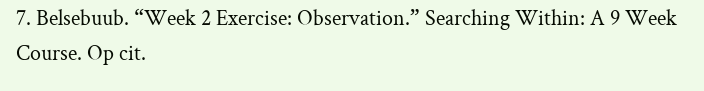7. Belsebuub. “Week 2 Exercise: Observation.” Searching Within: A 9 Week Course. Op cit.